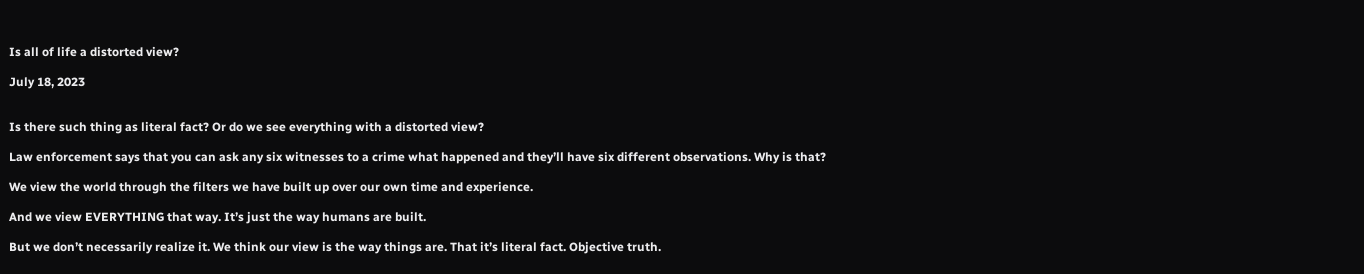Is all of life a distorted view?

July 18, 2023


Is there such thing as literal fact? Or do we see everything with a distorted view?

Law enforcement says that you can ask any six witnesses to a crime what happened and they’ll have six different observations. Why is that?

We view the world through the filters we have built up over our own time and experience.

And we view EVERYTHING that way. It’s just the way humans are built.

But we don’t necessarily realize it. We think our view is the way things are. That it’s literal fact. Objective truth.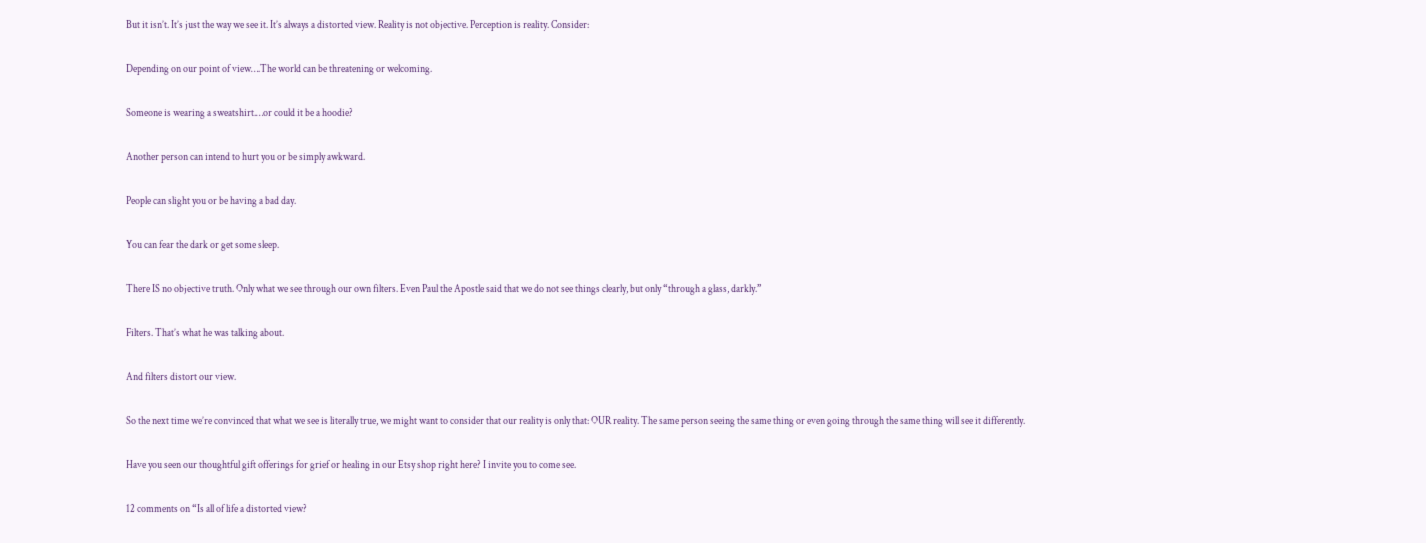But it isn’t. It’s just the way we see it. It’s always a distorted view. Reality is not objective. Perception is reality. Consider:

Depending on our point of view….The world can be threatening or welcoming.

Someone is wearing a sweatshirt.…or could it be a hoodie?

Another person can intend to hurt you or be simply awkward.

People can slight you or be having a bad day.

You can fear the dark or get some sleep.

There IS no objective truth. Only what we see through our own filters. Even Paul the Apostle said that we do not see things clearly, but only “through a glass, darkly.”

Filters. That’s what he was talking about.

And filters distort our view.

So the next time we’re convinced that what we see is literally true, we might want to consider that our reality is only that: OUR reality. The same person seeing the same thing or even going through the same thing will see it differently.

Have you seen our thoughtful gift offerings for grief or healing in our Etsy shop right here? I invite you to come see.

12 comments on “Is all of life a distorted view?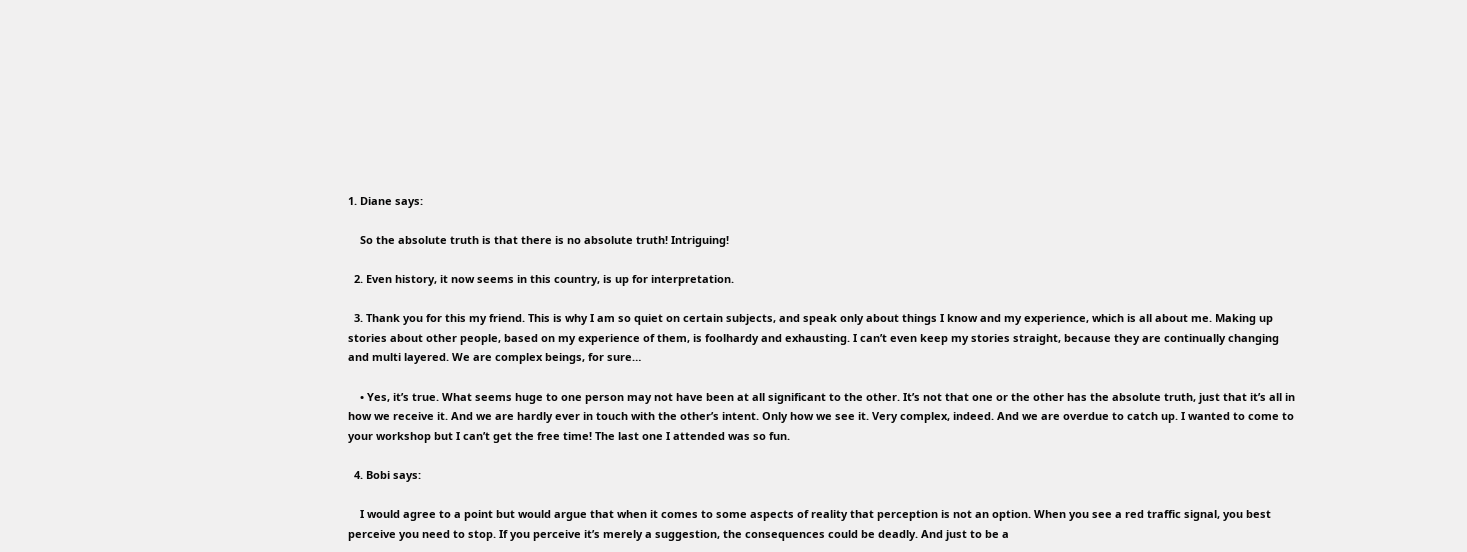1. Diane says:

    So the absolute truth is that there is no absolute truth! Intriguing!

  2. Even history, it now seems in this country, is up for interpretation.

  3. Thank you for this my friend. This is why I am so quiet on certain subjects, and speak only about things I know and my experience, which is all about me. Making up stories about other people, based on my experience of them, is foolhardy and exhausting. I can’t even keep my stories straight, because they are continually changing and multi layered. We are complex beings, for sure…

    • Yes, it’s true. What seems huge to one person may not have been at all significant to the other. It’s not that one or the other has the absolute truth, just that it’s all in how we receive it. And we are hardly ever in touch with the other’s intent. Only how we see it. Very complex, indeed. And we are overdue to catch up. I wanted to come to your workshop but I can’t get the free time! The last one I attended was so fun.

  4. Bobi says:

    I would agree to a point but would argue that when it comes to some aspects of reality that perception is not an option. When you see a red traffic signal, you best perceive you need to stop. If you perceive it’s merely a suggestion, the consequences could be deadly. And just to be a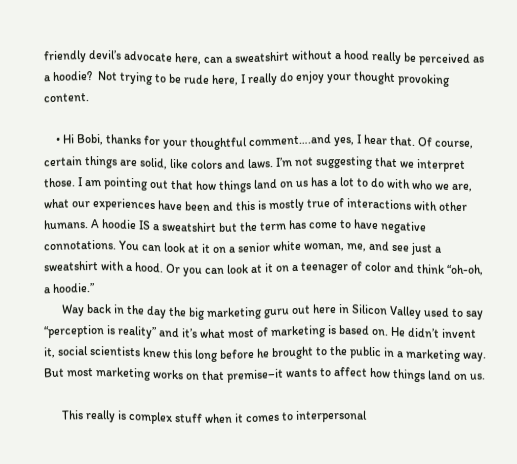friendly devil’s advocate here, can a sweatshirt without a hood really be perceived as a hoodie?  Not trying to be rude here, I really do enjoy your thought provoking content.

    • Hi Bobi, thanks for your thoughtful comment….and yes, I hear that. Of course, certain things are solid, like colors and laws. I’m not suggesting that we interpret those. I am pointing out that how things land on us has a lot to do with who we are, what our experiences have been and this is mostly true of interactions with other humans. A hoodie IS a sweatshirt but the term has come to have negative connotations. You can look at it on a senior white woman, me, and see just a sweatshirt with a hood. Or you can look at it on a teenager of color and think “oh-oh, a hoodie.”
      Way back in the day the big marketing guru out here in Silicon Valley used to say “perception is reality” and it’s what most of marketing is based on. He didn’t invent it, social scientists knew this long before he brought to the public in a marketing way. But most marketing works on that premise–it wants to affect how things land on us.

      This really is complex stuff when it comes to interpersonal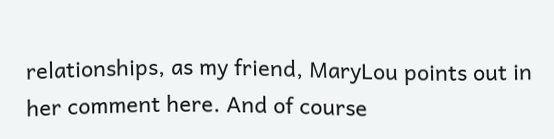relationships, as my friend, MaryLou points out in her comment here. And of course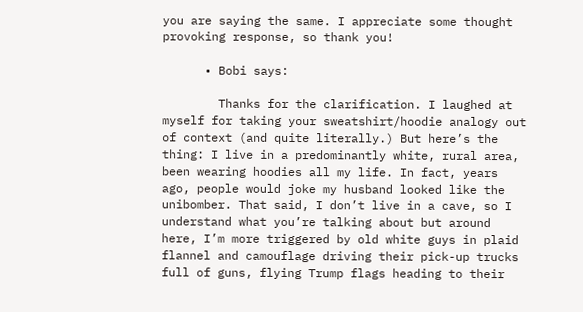you are saying the same. I appreciate some thought provoking response, so thank you!

      • Bobi says:

        Thanks for the clarification. I laughed at myself for taking your sweatshirt/hoodie analogy out of context (and quite literally.) But here’s the thing: I live in a predominantly white, rural area, been wearing hoodies all my life. In fact, years ago, people would joke my husband looked like the unibomber. That said, I don’t live in a cave, so I understand what you’re talking about but around here, I’m more triggered by old white guys in plaid flannel and camouflage driving their pick-up trucks full of guns, flying Trump flags heading to their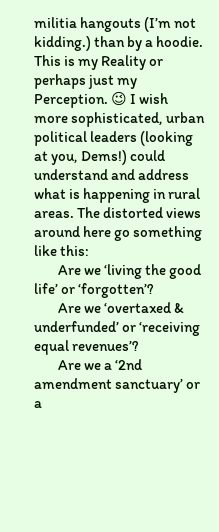militia hangouts (I’m not kidding.) than by a hoodie. This is my Reality or perhaps just my Perception. 😉 I wish more sophisticated, urban political leaders (looking at you, Dems!) could understand and address what is happening in rural areas. The distorted views around here go something like this:
        Are we ‘living the good life’ or ‘forgotten’?
        Are we ‘overtaxed & underfunded’ or ‘receiving equal revenues’?
        Are we a ‘2nd amendment sanctuary’ or a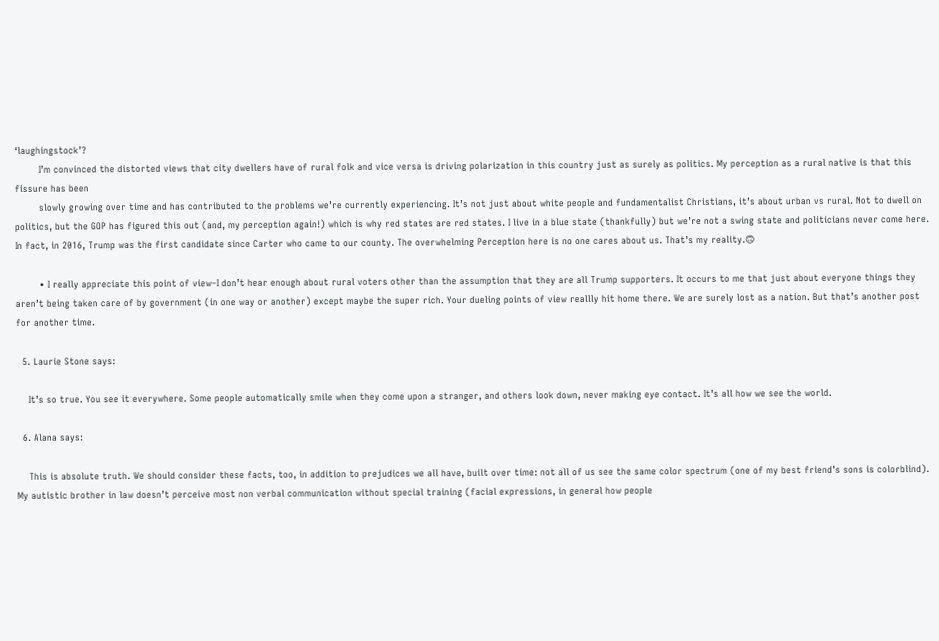‘laughingstock’?
        I’m convinced the distorted views that city dwellers have of rural folk and vice versa is driving polarization in this country just as surely as politics. My perception as a rural native is that this fissure has been
        slowly growing over time and has contributed to the problems we’re currently experiencing. It’s not just about white people and fundamentalist Christians, it’s about urban vs rural. Not to dwell on politics, but the GOP has figured this out (and, my perception again!) which is why red states are red states. I live in a blue state (thankfully) but we’re not a swing state and politicians never come here. In fact, in 2016, Trump was the first candidate since Carter who came to our county. The overwhelming Perception here is no one cares about us. That’s my reality.🙃

        • I really appreciate this point of view–I don’t hear enough about rural voters other than the assumption that they are all Trump supporters. It occurs to me that just about everyone things they aren’t being taken care of by government (in one way or another) except maybe the super rich. Your dueling points of view reallly hit home there. We are surely lost as a nation. But that’s another post for another time.

  5. Laurie Stone says:

    It’s so true. You see it everywhere. Some people automatically smile when they come upon a stranger, and others look down, never making eye contact. It’s all how we see the world.

  6. Alana says:

    This is absolute truth. We should consider these facts, too, in addition to prejudices we all have, built over time: not all of us see the same color spectrum (one of my best friend’s sons is colorblind). My autistic brother in law doesn’t perceive most non verbal communication without special training (facial expressions, in general how people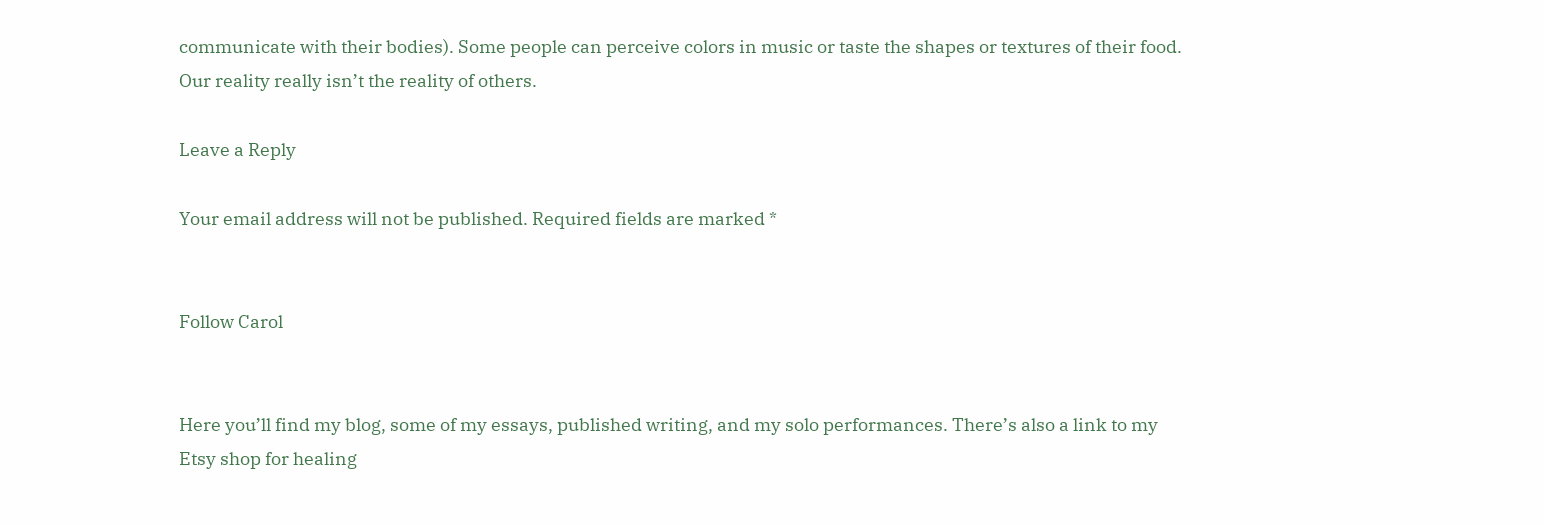communicate with their bodies). Some people can perceive colors in music or taste the shapes or textures of their food. Our reality really isn’t the reality of others.

Leave a Reply

Your email address will not be published. Required fields are marked *


Follow Carol


Here you’ll find my blog, some of my essays, published writing, and my solo performances. There’s also a link to my Etsy shop for healing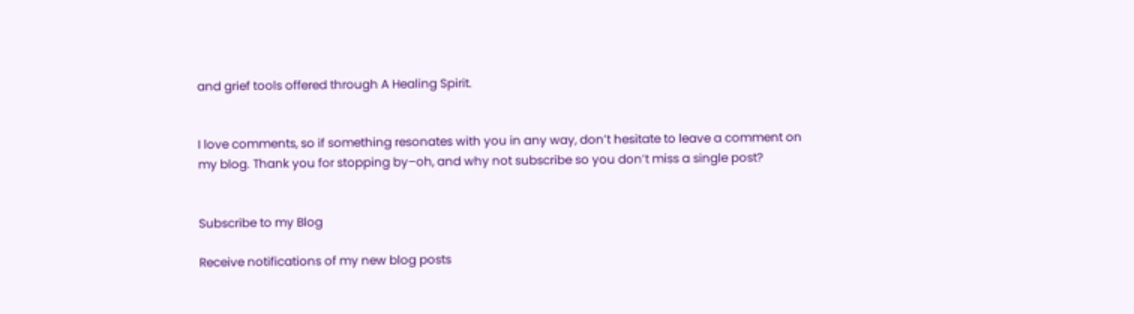and grief tools offered through A Healing Spirit.


I love comments, so if something resonates with you in any way, don’t hesitate to leave a comment on my blog. Thank you for stopping by–oh, and why not subscribe so you don’t miss a single post?


Subscribe to my Blog

Receive notifications of my new blog posts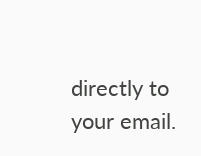directly to your email.